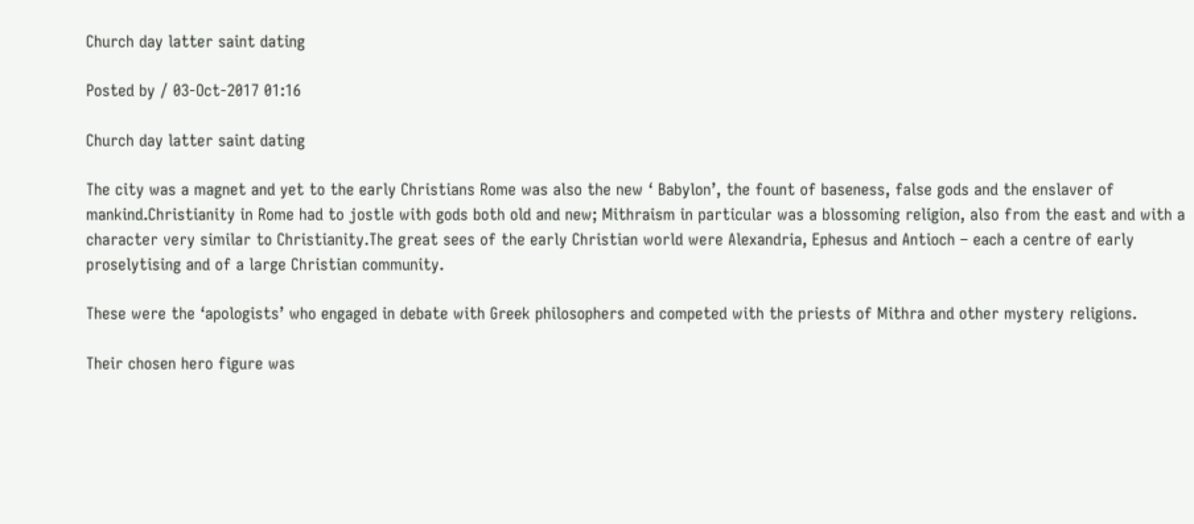Church day latter saint dating

Posted by / 03-Oct-2017 01:16

Church day latter saint dating

The city was a magnet and yet to the early Christians Rome was also the new ‘ Babylon’, the fount of baseness, false gods and the enslaver of mankind.Christianity in Rome had to jostle with gods both old and new; Mithraism in particular was a blossoming religion, also from the east and with a character very similar to Christianity.The great sees of the early Christian world were Alexandria, Ephesus and Antioch – each a centre of early proselytising and of a large Christian community.

These were the ‘apologists’ who engaged in debate with Greek philosophers and competed with the priests of Mithra and other mystery religions.

Their chosen hero figure was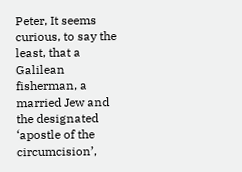Peter, It seems curious, to say the least, that a Galilean fisherman, a married Jew and the designated ‘apostle of the circumcision’,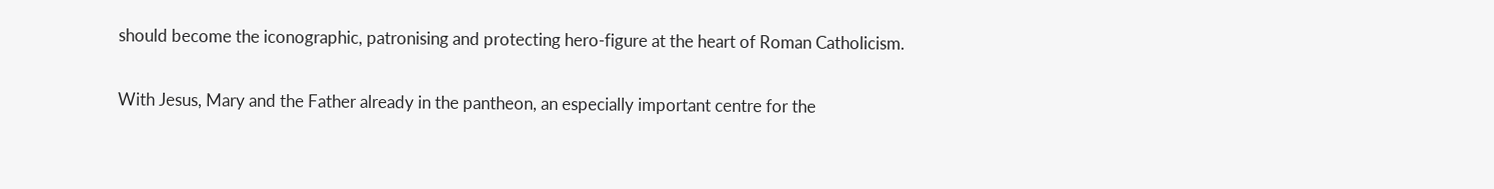should become the iconographic, patronising and protecting hero-figure at the heart of Roman Catholicism.

With Jesus, Mary and the Father already in the pantheon, an especially important centre for the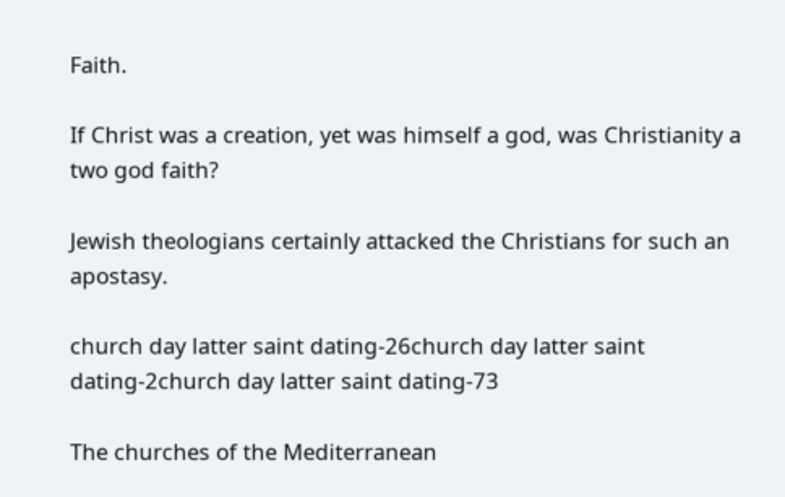Faith.

If Christ was a creation, yet was himself a god, was Christianity a two god faith?

Jewish theologians certainly attacked the Christians for such an apostasy.

church day latter saint dating-26church day latter saint dating-2church day latter saint dating-73

The churches of the Mediterranean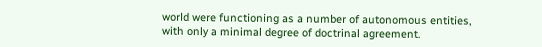world were functioning as a number of autonomous entities, with only a minimal degree of doctrinal agreement.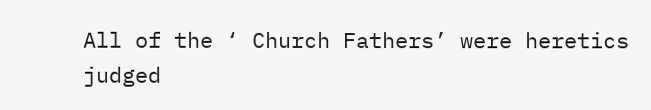All of the ‘ Church Fathers’ were heretics judged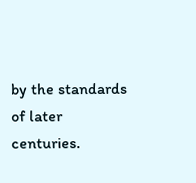by the standards of later centuries.